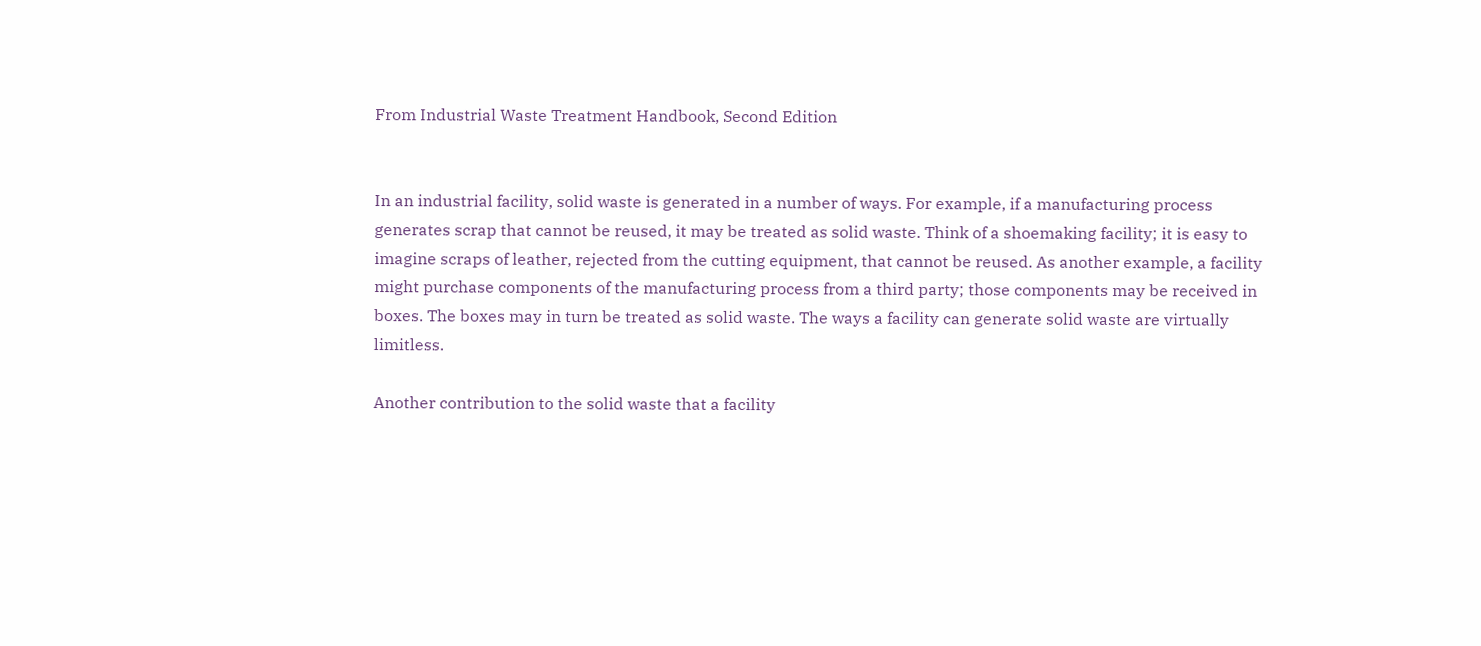From Industrial Waste Treatment Handbook, Second Edition


In an industrial facility, solid waste is generated in a number of ways. For example, if a manufacturing process generates scrap that cannot be reused, it may be treated as solid waste. Think of a shoemaking facility; it is easy to imagine scraps of leather, rejected from the cutting equipment, that cannot be reused. As another example, a facility might purchase components of the manufacturing process from a third party; those components may be received in boxes. The boxes may in turn be treated as solid waste. The ways a facility can generate solid waste are virtually limitless.

Another contribution to the solid waste that a facility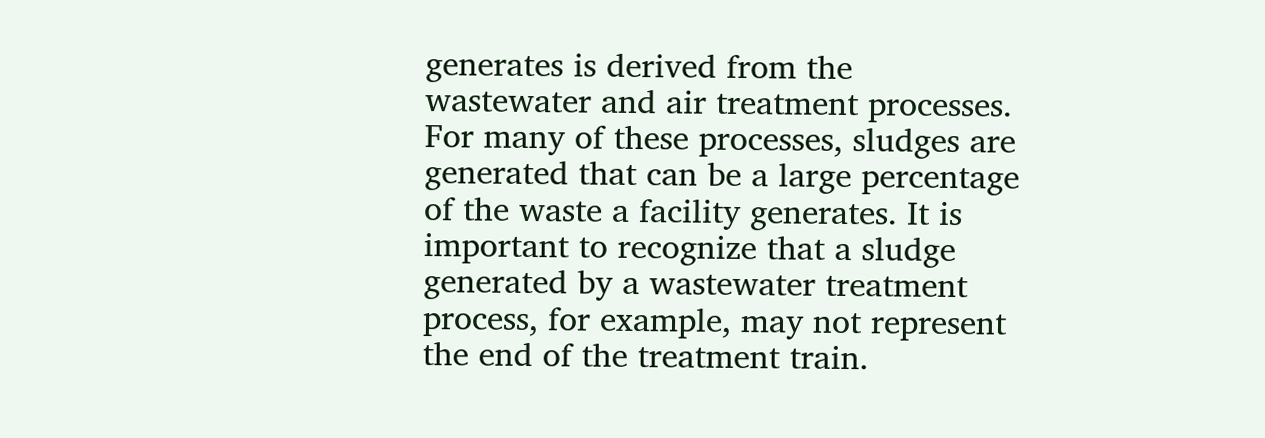generates is derived from the wastewater and air treatment processes. For many of these processes, sludges are generated that can be a large percentage of the waste a facility generates. It is important to recognize that a sludge generated by a wastewater treatment process, for example, may not represent the end of the treatment train.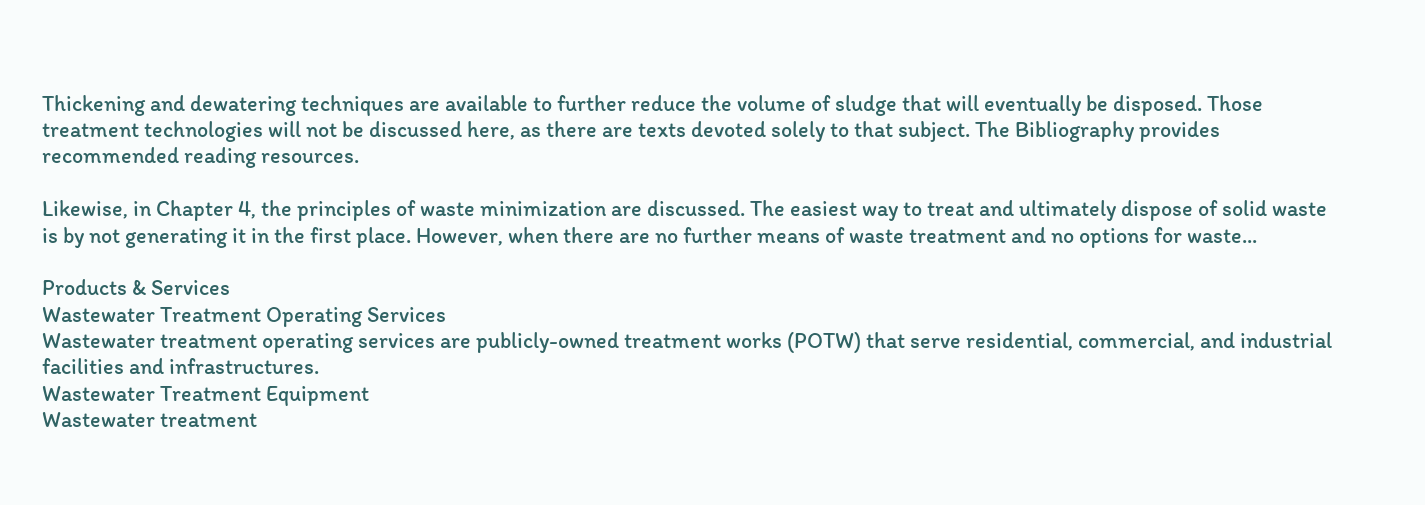Thickening and dewatering techniques are available to further reduce the volume of sludge that will eventually be disposed. Those treatment technologies will not be discussed here, as there are texts devoted solely to that subject. The Bibliography provides recommended reading resources.

Likewise, in Chapter 4, the principles of waste minimization are discussed. The easiest way to treat and ultimately dispose of solid waste is by not generating it in the first place. However, when there are no further means of waste treatment and no options for waste...

Products & Services
Wastewater Treatment Operating Services
Wastewater treatment operating services are publicly-owned treatment works (POTW) that serve residential, commercial, and industrial facilities and infrastructures.
Wastewater Treatment Equipment
Wastewater treatment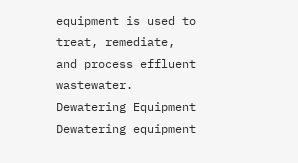equipment is used to treat, remediate, and process effluent wastewater.
Dewatering Equipment
Dewatering equipment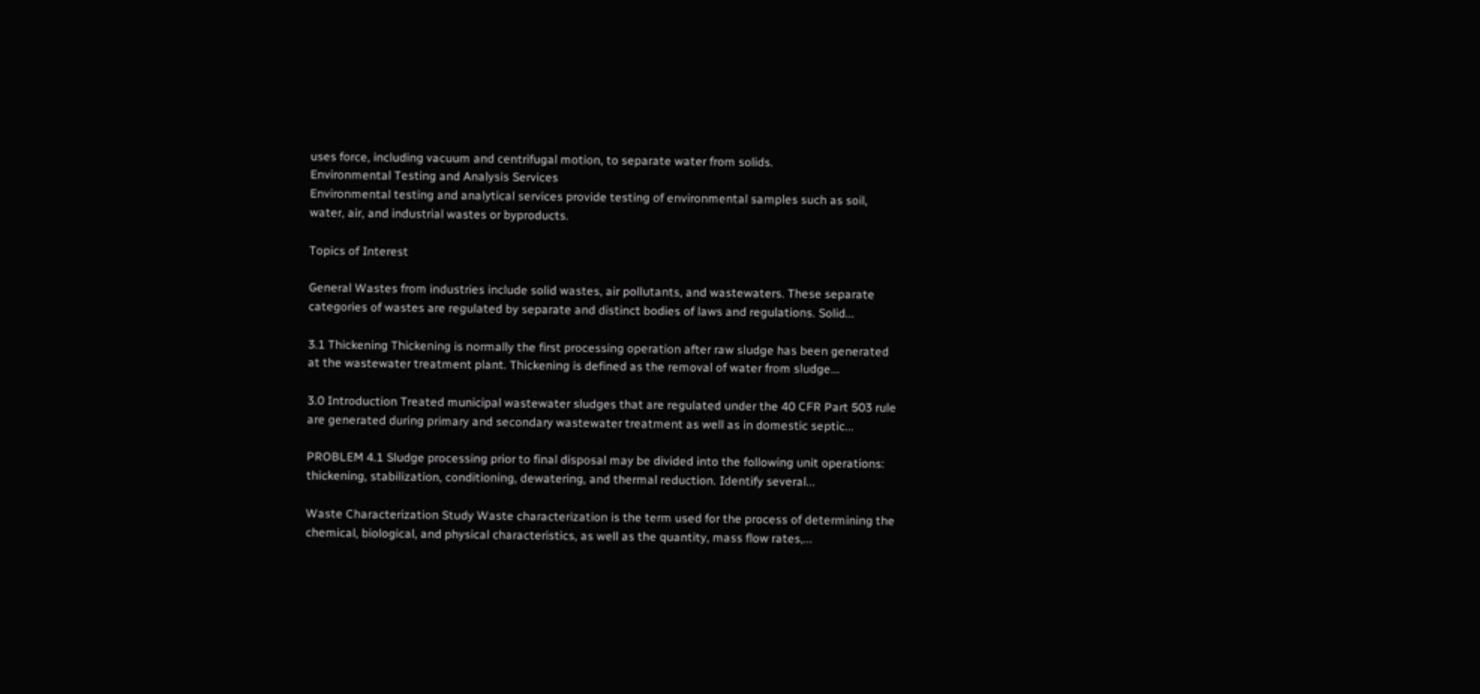uses force, including vacuum and centrifugal motion, to separate water from solids.
Environmental Testing and Analysis Services
Environmental testing and analytical services provide testing of environmental samples such as soil, water, air, and industrial wastes or byproducts.

Topics of Interest

General Wastes from industries include solid wastes, air pollutants, and wastewaters. These separate categories of wastes are regulated by separate and distinct bodies of laws and regulations. Solid...

3.1 Thickening Thickening is normally the first processing operation after raw sludge has been generated at the wastewater treatment plant. Thickening is defined as the removal of water from sludge...

3.0 Introduction Treated municipal wastewater sludges that are regulated under the 40 CFR Part 503 rule are generated during primary and secondary wastewater treatment as well as in domestic septic...

PROBLEM 4.1 Sludge processing prior to final disposal may be divided into the following unit operations: thickening, stabilization, conditioning, dewatering, and thermal reduction. Identify several...

Waste Characterization Study Waste characterization is the term used for the process of determining the chemical, biological, and physical characteristics, as well as the quantity, mass flow rates,...